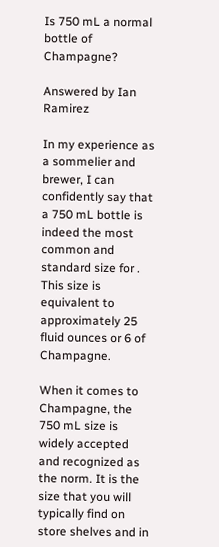Is 750 mL a normal bottle of Champagne?

Answered by Ian Ramirez

In my experience as a sommelier and brewer, I can confidently say that a 750 mL bottle is indeed the most common and standard size for . This size is equivalent to approximately 25 fluid ounces or 6 of Champagne.

When it comes to Champagne, the 750 mL size is widely accepted and recognized as the norm. It is the size that you will typically find on store shelves and in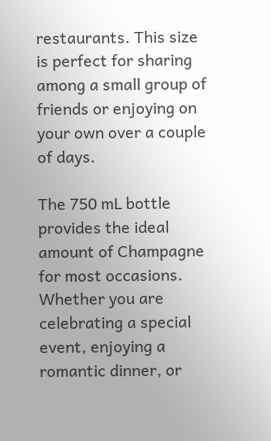restaurants. This size is perfect for sharing among a small group of friends or enjoying on your own over a couple of days.

The 750 mL bottle provides the ideal amount of Champagne for most occasions. Whether you are celebrating a special event, enjoying a romantic dinner, or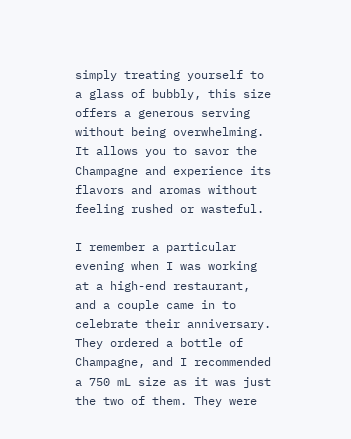simply treating yourself to a glass of bubbly, this size offers a generous serving without being overwhelming. It allows you to savor the Champagne and experience its flavors and aromas without feeling rushed or wasteful.

I remember a particular evening when I was working at a high-end restaurant, and a couple came in to celebrate their anniversary. They ordered a bottle of Champagne, and I recommended a 750 mL size as it was just the two of them. They were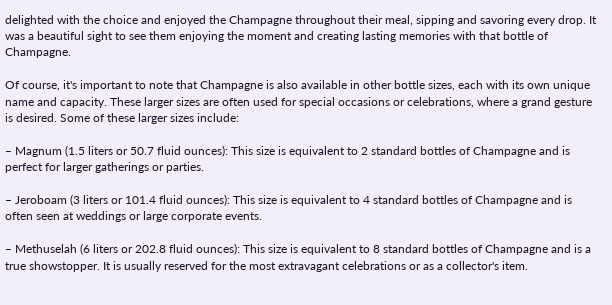delighted with the choice and enjoyed the Champagne throughout their meal, sipping and savoring every drop. It was a beautiful sight to see them enjoying the moment and creating lasting memories with that bottle of Champagne.

Of course, it's important to note that Champagne is also available in other bottle sizes, each with its own unique name and capacity. These larger sizes are often used for special occasions or celebrations, where a grand gesture is desired. Some of these larger sizes include:

– Magnum (1.5 liters or 50.7 fluid ounces): This size is equivalent to 2 standard bottles of Champagne and is perfect for larger gatherings or parties.

– Jeroboam (3 liters or 101.4 fluid ounces): This size is equivalent to 4 standard bottles of Champagne and is often seen at weddings or large corporate events.

– Methuselah (6 liters or 202.8 fluid ounces): This size is equivalent to 8 standard bottles of Champagne and is a true showstopper. It is usually reserved for the most extravagant celebrations or as a collector's item.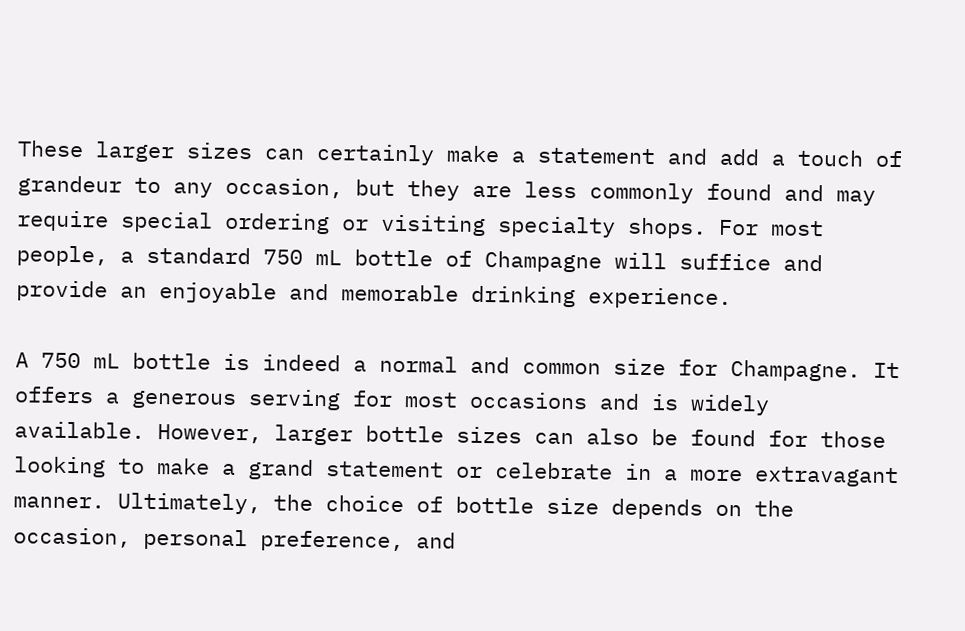These larger sizes can certainly make a statement and add a touch of grandeur to any occasion, but they are less commonly found and may require special ordering or visiting specialty shops. For most people, a standard 750 mL bottle of Champagne will suffice and provide an enjoyable and memorable drinking experience.

A 750 mL bottle is indeed a normal and common size for Champagne. It offers a generous serving for most occasions and is widely available. However, larger bottle sizes can also be found for those looking to make a grand statement or celebrate in a more extravagant manner. Ultimately, the choice of bottle size depends on the occasion, personal preference, and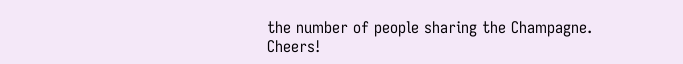the number of people sharing the Champagne. Cheers!